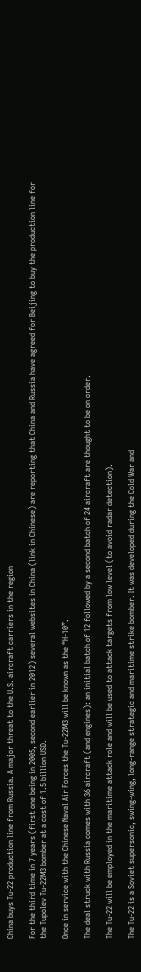China buys Tu-22 production line from Russia. A major threat to the U.S. aircraft carriers in the region

For the third time in 7 years (first one being in 2005, second earlier in 2012) several websites in China (link in Chinese) are reporting that China and Russia have agreed for Beijing to buy the production line for the Tupolev Tu-22M3 bomber at a cost of 1.5 billion USD.

Once in service with the Chinese Naval Air Forces the Tu-22M3 will be known as the “H-10”.

The deal struck with Russia comes with 36 aircraft (and engines): an initial batch of 12 followed by a second batch of 24 aircraft are thought to be on order.

The Tu-22 will be employed in the maritime attack role and will be used to attack targets from low level (to avoid radar detection).

The Tu-22 is a Soviet supersonic, swing-wing, long-range strategic and maritime strike bomber. It was developed during the Cold War and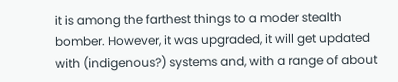it is among the farthest things to a moder stealth bomber. However, it was upgraded, it will get updated with (indigenous?) systems and, with a range of about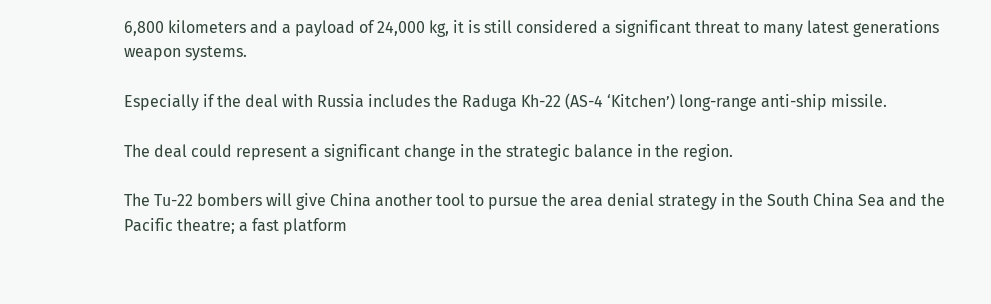6,800 kilometers and a payload of 24,000 kg, it is still considered a significant threat to many latest generations weapon systems.

Especially if the deal with Russia includes the Raduga Kh-22 (AS-4 ‘Kitchen’) long-range anti-ship missile.

The deal could represent a significant change in the strategic balance in the region.

The Tu-22 bombers will give China another tool to pursue the area denial strategy in the South China Sea and the Pacific theatre; a fast platform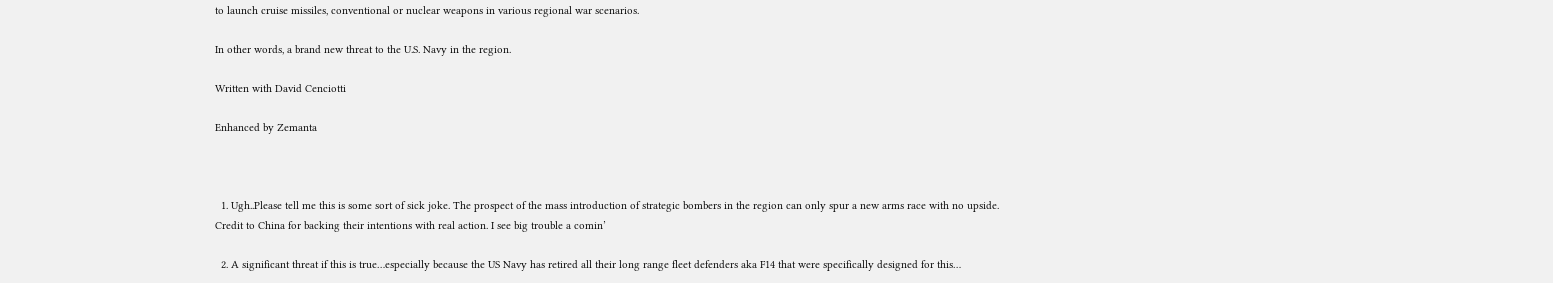to launch cruise missiles, conventional or nuclear weapons in various regional war scenarios.

In other words, a brand new threat to the U.S. Navy in the region.

Written with David Cenciotti

Enhanced by Zemanta



  1. Ugh..Please tell me this is some sort of sick joke. The prospect of the mass introduction of strategic bombers in the region can only spur a new arms race with no upside. Credit to China for backing their intentions with real action. I see big trouble a comin’

  2. A significant threat if this is true…especially because the US Navy has retired all their long range fleet defenders aka F14 that were specifically designed for this…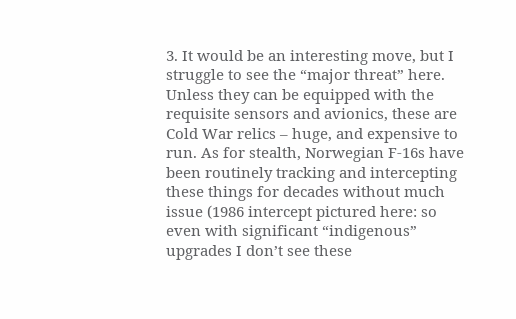3. It would be an interesting move, but I struggle to see the “major threat” here. Unless they can be equipped with the requisite sensors and avionics, these are Cold War relics – huge, and expensive to run. As for stealth, Norwegian F-16s have been routinely tracking and intercepting these things for decades without much issue (1986 intercept pictured here: so even with significant “indigenous” upgrades I don’t see these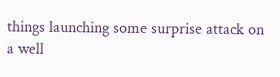things launching some surprise attack on a well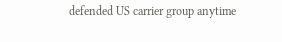defended US carrier group anytime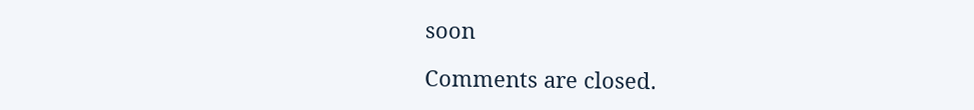soon

Comments are closed.